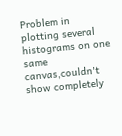Problem in plotting several histograms on one same canvas,couldn't show completely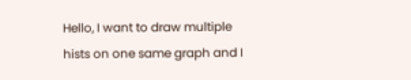Hello, I want to draw multiple hists on one same graph and I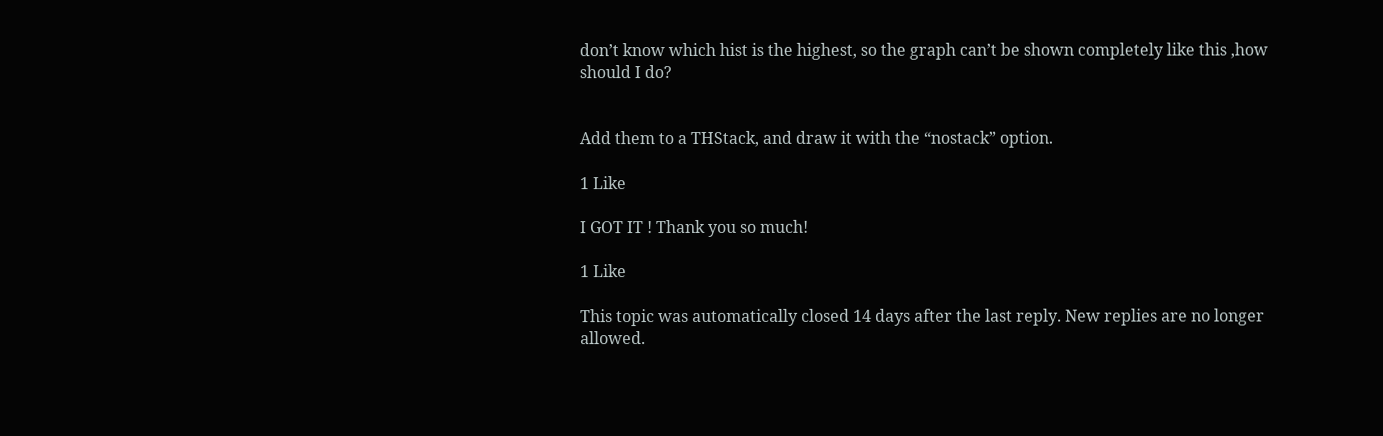don’t know which hist is the highest, so the graph can’t be shown completely like this ,how should I do?


Add them to a THStack, and draw it with the “nostack” option.

1 Like

I GOT IT ! Thank you so much!

1 Like

This topic was automatically closed 14 days after the last reply. New replies are no longer allowed.